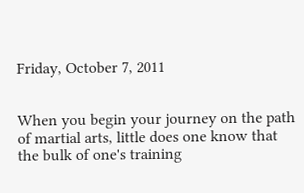Friday, October 7, 2011


When you begin your journey on the path of martial arts, little does one know that the bulk of one's training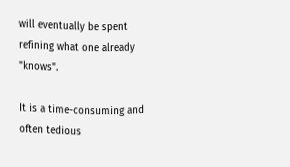will eventually be spent refining what one already "knows".

It is a time-consuming and often tedious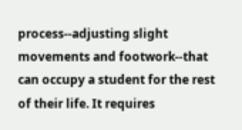process--adjusting slight movements and footwork--that can occupy a student for the rest of their life. It requires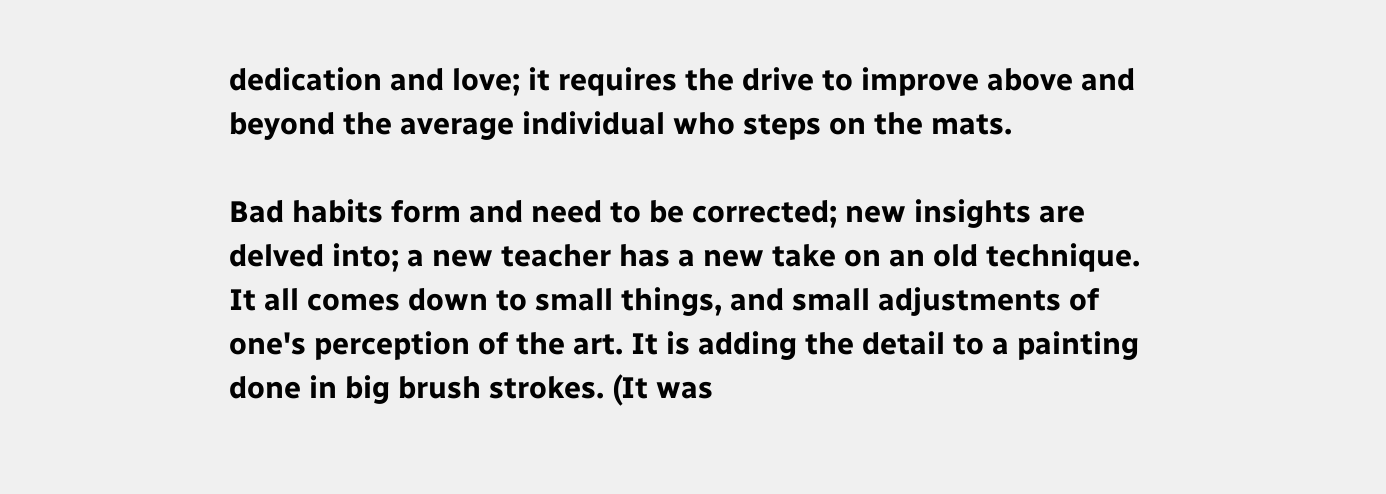dedication and love; it requires the drive to improve above and beyond the average individual who steps on the mats.

Bad habits form and need to be corrected; new insights are delved into; a new teacher has a new take on an old technique. It all comes down to small things, and small adjustments of one's perception of the art. It is adding the detail to a painting done in big brush strokes. (It was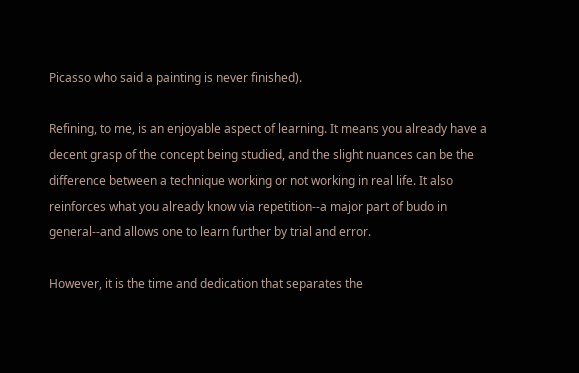Picasso who said a painting is never finished).

Refining, to me, is an enjoyable aspect of learning. It means you already have a decent grasp of the concept being studied, and the slight nuances can be the difference between a technique working or not working in real life. It also reinforces what you already know via repetition--a major part of budo in general--and allows one to learn further by trial and error.

However, it is the time and dedication that separates the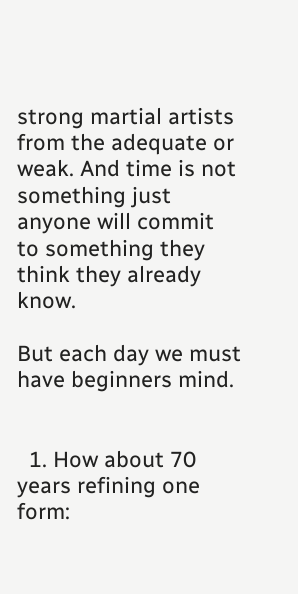strong martial artists from the adequate or weak. And time is not something just anyone will commit to something they think they already know.

But each day we must have beginners mind.


  1. How about 70 years refining one form: